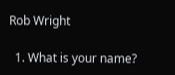Rob Wright

  1. What is your name?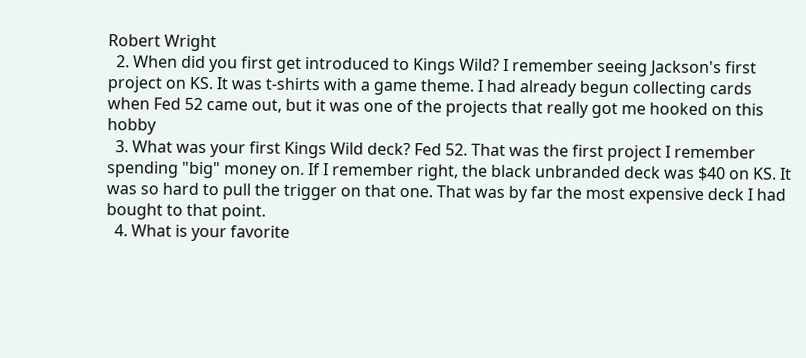Robert Wright
  2. When did you first get introduced to Kings Wild? I remember seeing Jackson's first project on KS. It was t-shirts with a game theme. I had already begun collecting cards when Fed 52 came out, but it was one of the projects that really got me hooked on this hobby
  3. What was your first Kings Wild deck? Fed 52. That was the first project I remember spending "big" money on. If I remember right, the black unbranded deck was $40 on KS. It was so hard to pull the trigger on that one. That was by far the most expensive deck I had bought to that point.
  4. What is your favorite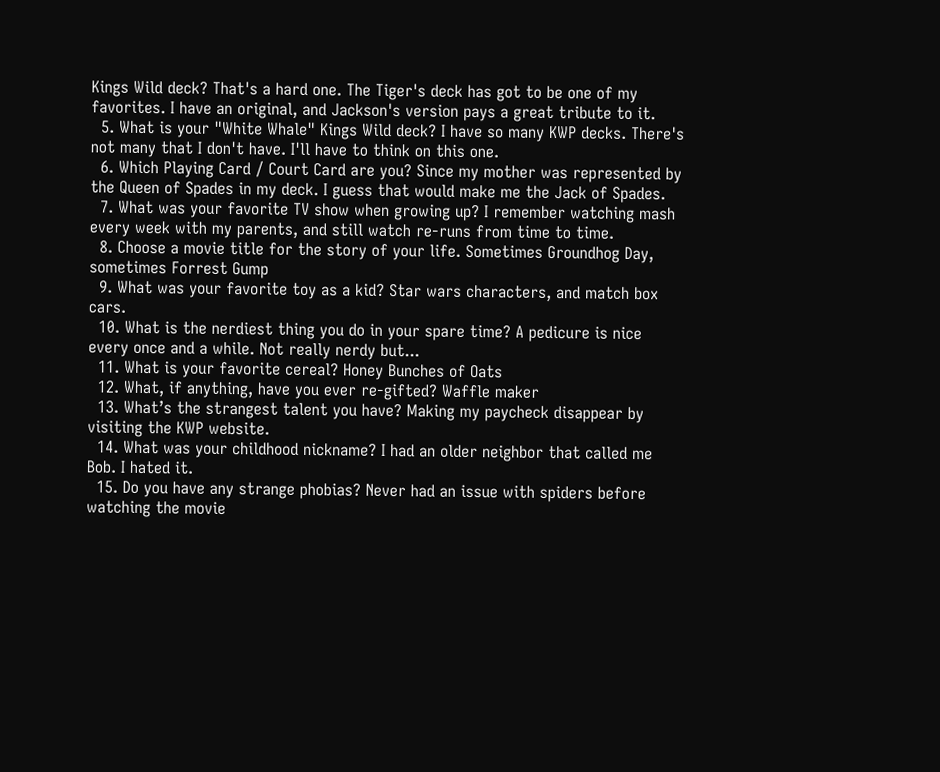Kings Wild deck? That's a hard one. The Tiger's deck has got to be one of my favorites. I have an original, and Jackson's version pays a great tribute to it.
  5. What is your "White Whale" Kings Wild deck? I have so many KWP decks. There's not many that I don't have. I'll have to think on this one.
  6. Which Playing Card / Court Card are you? Since my mother was represented by the Queen of Spades in my deck. I guess that would make me the Jack of Spades.
  7. What was your favorite TV show when growing up? I remember watching mash every week with my parents, and still watch re-runs from time to time.
  8. Choose a movie title for the story of your life. Sometimes Groundhog Day, sometimes Forrest Gump
  9. What was your favorite toy as a kid? Star wars characters, and match box cars.
  10. What is the nerdiest thing you do in your spare time? A pedicure is nice every once and a while. Not really nerdy but...
  11. What is your favorite cereal? Honey Bunches of Oats
  12. What, if anything, have you ever re-gifted? Waffle maker
  13. What’s the strangest talent you have? Making my paycheck disappear by visiting the KWP website.
  14. What was your childhood nickname? I had an older neighbor that called me Bob. I hated it.
  15. Do you have any strange phobias? Never had an issue with spiders before watching the movie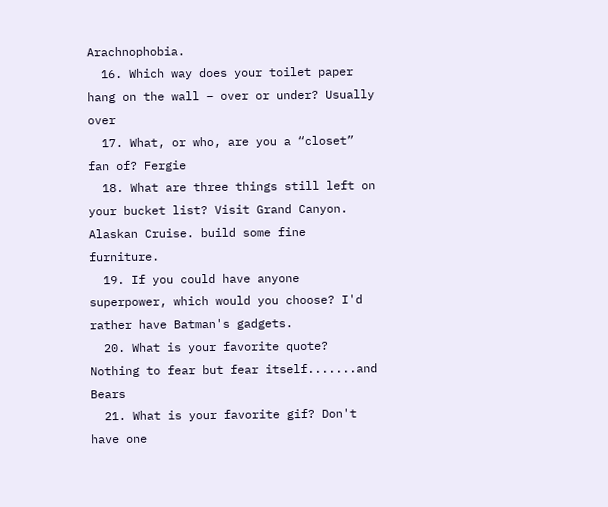Arachnophobia.
  16. Which way does your toilet paper hang on the wall – over or under? Usually over
  17. What, or who, are you a “closet” fan of? Fergie
  18. What are three things still left on your bucket list? Visit Grand Canyon. Alaskan Cruise. build some fine furniture.
  19. If you could have anyone superpower, which would you choose? I'd rather have Batman's gadgets.
  20. What is your favorite quote? Nothing to fear but fear itself.......and Bears
  21. What is your favorite gif? Don't have one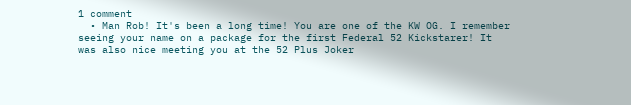1 comment
  • Man Rob! It's been a long time! You are one of the KW OG. I remember seeing your name on a package for the first Federal 52 Kickstarer! It was also nice meeting you at the 52 Plus Joker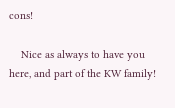cons!

    Nice as always to have you here, and part of the KW family!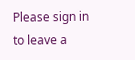Please sign in to leave a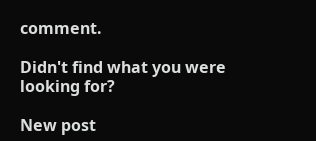comment.

Didn't find what you were looking for?

New post